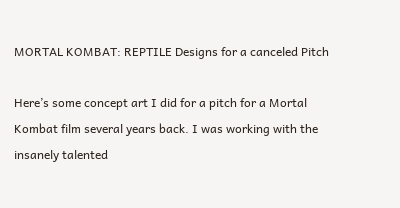MORTAL KOMBAT: REPTILE Designs for a canceled Pitch

Here’s some concept art I did for a pitch for a Mortal Kombat film several years back. I was working with the insanely talented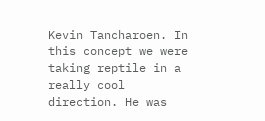Kevin Tancharoen. In this concept we were taking reptile in a really cool direction. He was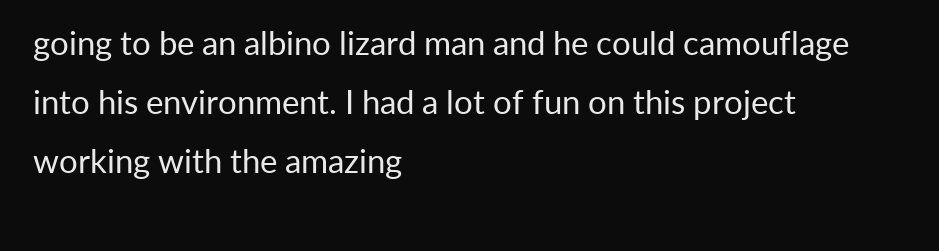going to be an albino lizard man and he could camouflage into his environment. I had a lot of fun on this project working with the amazing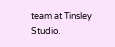team at Tinsley Studio.